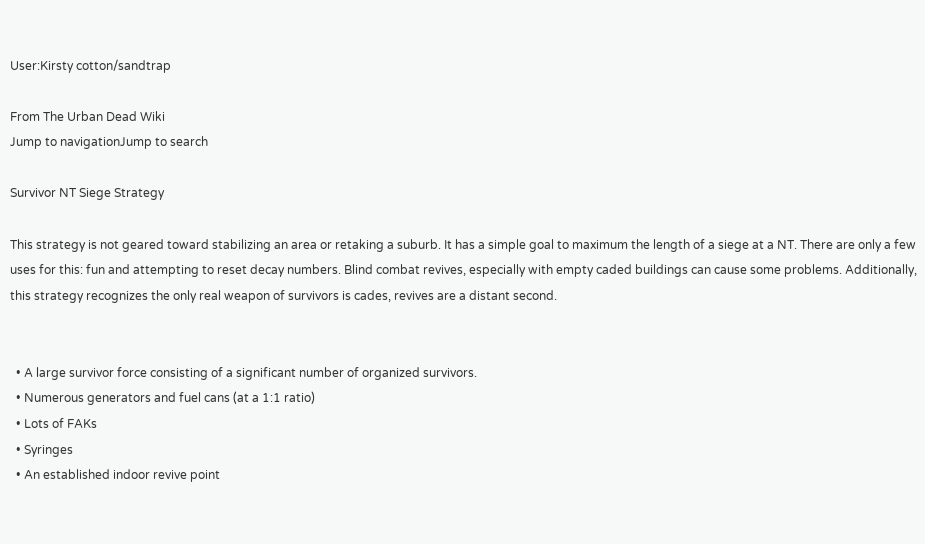User:Kirsty cotton/sandtrap

From The Urban Dead Wiki
Jump to navigationJump to search

Survivor NT Siege Strategy

This strategy is not geared toward stabilizing an area or retaking a suburb. It has a simple goal to maximum the length of a siege at a NT. There are only a few uses for this: fun and attempting to reset decay numbers. Blind combat revives, especially with empty caded buildings can cause some problems. Additionally, this strategy recognizes the only real weapon of survivors is cades, revives are a distant second.


  • A large survivor force consisting of a significant number of organized survivors.
  • Numerous generators and fuel cans (at a 1:1 ratio)
  • Lots of FAKs
  • Syringes
  • An established indoor revive point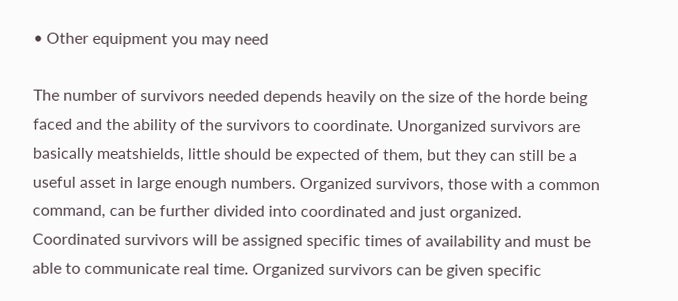• Other equipment you may need

The number of survivors needed depends heavily on the size of the horde being faced and the ability of the survivors to coordinate. Unorganized survivors are basically meatshields, little should be expected of them, but they can still be a useful asset in large enough numbers. Organized survivors, those with a common command, can be further divided into coordinated and just organized. Coordinated survivors will be assigned specific times of availability and must be able to communicate real time. Organized survivors can be given specific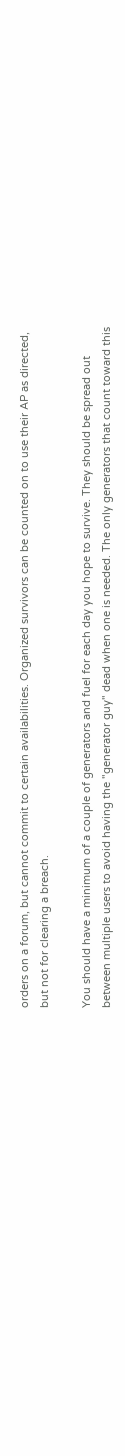orders on a forum, but cannot commit to certain availabilities. Organized survivors can be counted on to use their AP as directed, but not for clearing a breach.

You should have a minimum of a couple of generators and fuel for each day you hope to survive. They should be spread out between multiple users to avoid having the "generator guy" dead when one is needed. The only generators that count toward this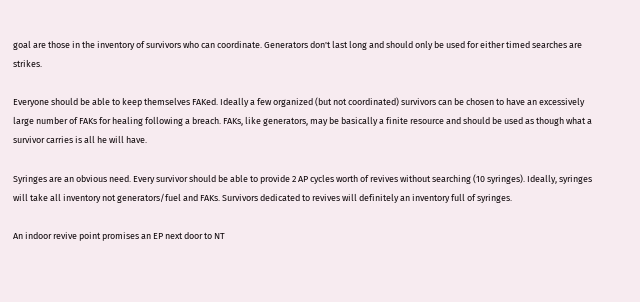goal are those in the inventory of survivors who can coordinate. Generators don't last long and should only be used for either timed searches are strikes.

Everyone should be able to keep themselves FAKed. Ideally a few organized (but not coordinated) survivors can be chosen to have an excessively large number of FAKs for healing following a breach. FAKs, like generators, may be basically a finite resource and should be used as though what a survivor carries is all he will have.

Syringes are an obvious need. Every survivor should be able to provide 2 AP cycles worth of revives without searching (10 syringes). Ideally, syringes will take all inventory not generators/fuel and FAKs. Survivors dedicated to revives will definitely an inventory full of syringes.

An indoor revive point promises an EP next door to NT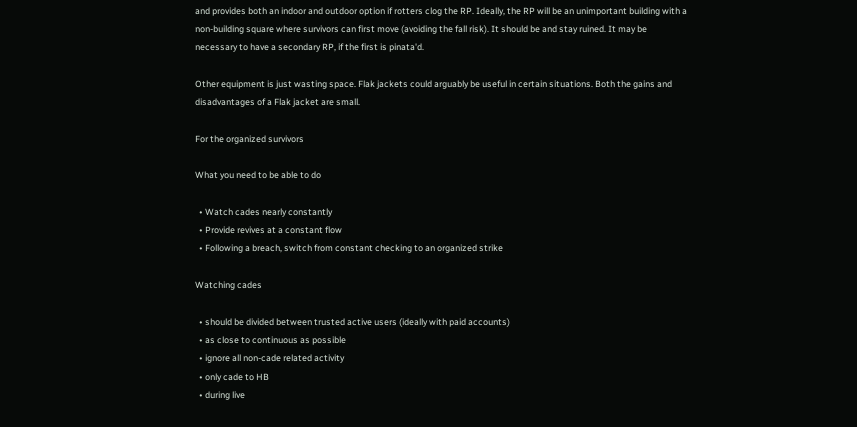and provides both an indoor and outdoor option if rotters clog the RP. Ideally, the RP will be an unimportant building with a non-building square where survivors can first move (avoiding the fall risk). It should be and stay ruined. It may be necessary to have a secondary RP, if the first is pinata'd.

Other equipment is just wasting space. Flak jackets could arguably be useful in certain situations. Both the gains and disadvantages of a Flak jacket are small.

For the organized survivors

What you need to be able to do

  • Watch cades nearly constantly
  • Provide revives at a constant flow
  • Following a breach, switch from constant checking to an organized strike

Watching cades

  • should be divided between trusted active users (ideally with paid accounts)
  • as close to continuous as possible
  • ignore all non-cade related activity
  • only cade to HB
  • during live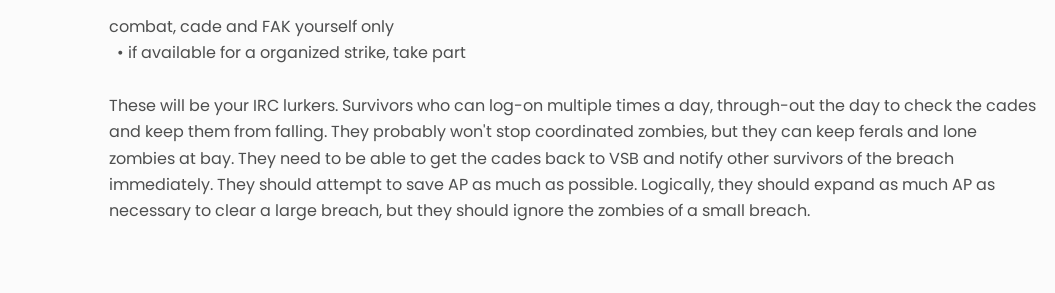combat, cade and FAK yourself only
  • if available for a organized strike, take part

These will be your IRC lurkers. Survivors who can log-on multiple times a day, through-out the day to check the cades and keep them from falling. They probably won't stop coordinated zombies, but they can keep ferals and lone zombies at bay. They need to be able to get the cades back to VSB and notify other survivors of the breach immediately. They should attempt to save AP as much as possible. Logically, they should expand as much AP as necessary to clear a large breach, but they should ignore the zombies of a small breach.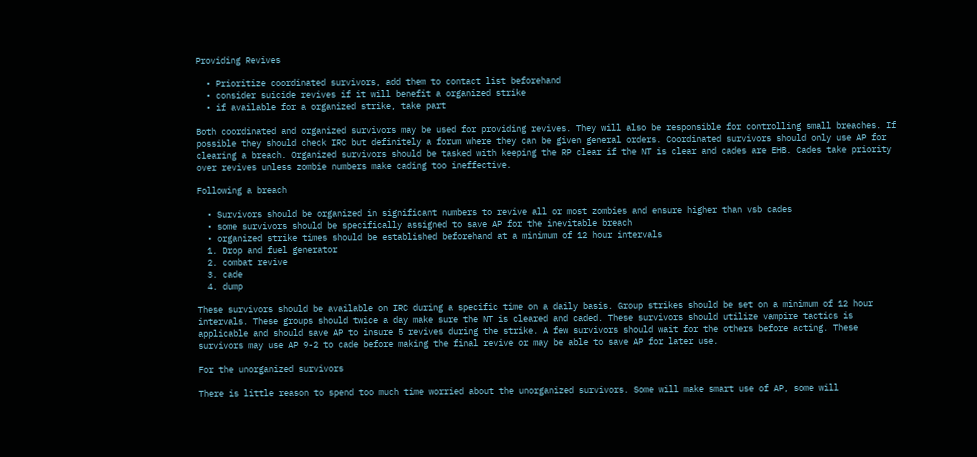Providing Revives

  • Prioritize coordinated survivors, add them to contact list beforehand
  • consider suicide revives if it will benefit a organized strike
  • if available for a organized strike, take part

Both coordinated and organized survivors may be used for providing revives. They will also be responsible for controlling small breaches. If possible they should check IRC but definitely a forum where they can be given general orders. Coordinated survivors should only use AP for clearing a breach. Organized survivors should be tasked with keeping the RP clear if the NT is clear and cades are EHB. Cades take priority over revives unless zombie numbers make cading too ineffective.

Following a breach

  • Survivors should be organized in significant numbers to revive all or most zombies and ensure higher than vsb cades
  • some survivors should be specifically assigned to save AP for the inevitable breach
  • organized strike times should be established beforehand at a minimum of 12 hour intervals
  1. Drop and fuel generator
  2. combat revive
  3. cade
  4. dump

These survivors should be available on IRC during a specific time on a daily basis. Group strikes should be set on a minimum of 12 hour intervals. These groups should twice a day make sure the NT is cleared and caded. These survivors should utilize vampire tactics is applicable and should save AP to insure 5 revives during the strike. A few survivors should wait for the others before acting. These survivors may use AP 9-2 to cade before making the final revive or may be able to save AP for later use.

For the unorganized survivors

There is little reason to spend too much time worried about the unorganized survivors. Some will make smart use of AP, some will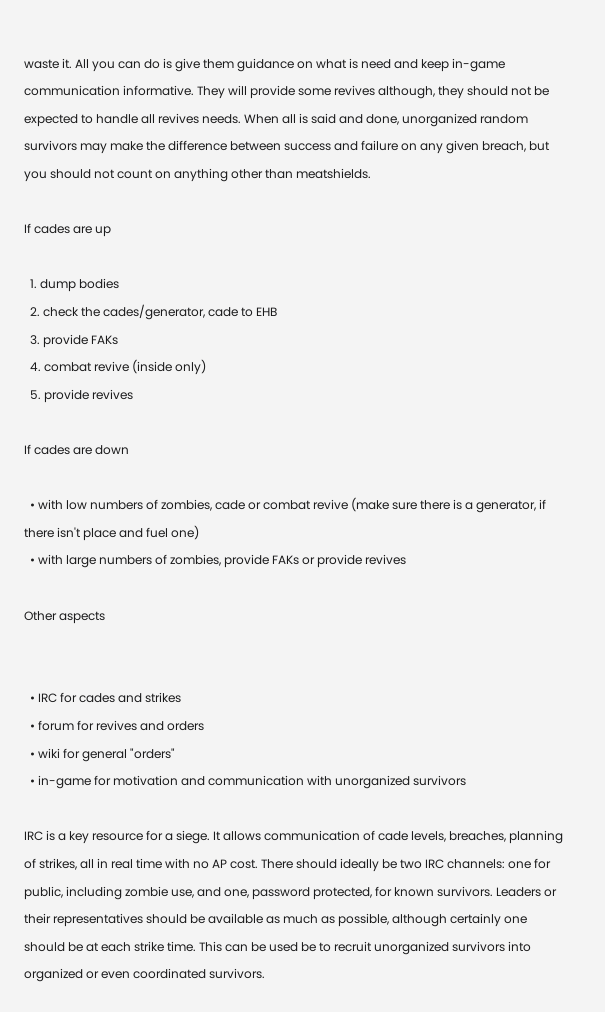waste it. All you can do is give them guidance on what is need and keep in-game communication informative. They will provide some revives although, they should not be expected to handle all revives needs. When all is said and done, unorganized random survivors may make the difference between success and failure on any given breach, but you should not count on anything other than meatshields.

If cades are up

  1. dump bodies
  2. check the cades/generator, cade to EHB
  3. provide FAKs
  4. combat revive (inside only)
  5. provide revives

If cades are down

  • with low numbers of zombies, cade or combat revive (make sure there is a generator, if there isn't place and fuel one)
  • with large numbers of zombies, provide FAKs or provide revives

Other aspects


  • IRC for cades and strikes
  • forum for revives and orders
  • wiki for general "orders"
  • in-game for motivation and communication with unorganized survivors

IRC is a key resource for a siege. It allows communication of cade levels, breaches, planning of strikes, all in real time with no AP cost. There should ideally be two IRC channels: one for public, including zombie use, and one, password protected, for known survivors. Leaders or their representatives should be available as much as possible, although certainly one should be at each strike time. This can be used be to recruit unorganized survivors into organized or even coordinated survivors.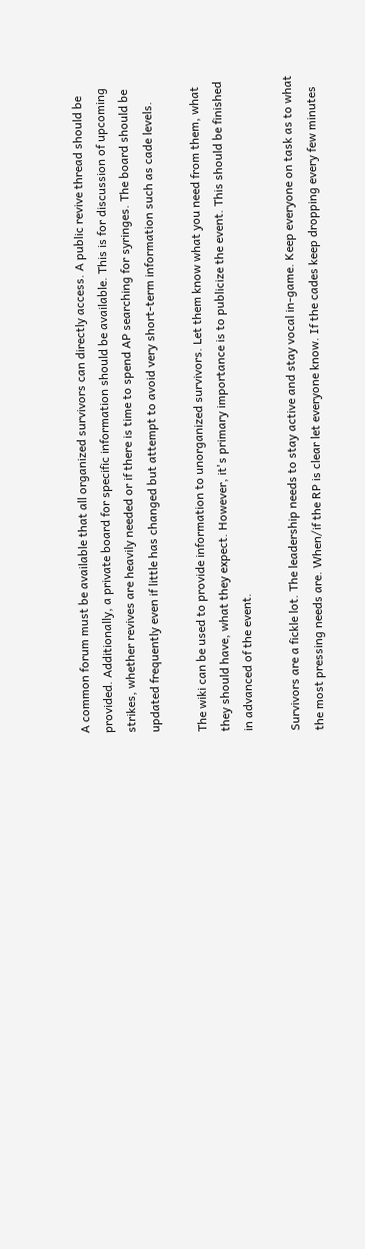A common forum must be available that all organized survivors can directly access. A public revive thread should be provided. Additionally, a private board for specific information should be available. This is for discussion of upcoming strikes, whether revives are heavily needed or if there is time to spend AP searching for syringes. The board should be updated frequently even if little has changed but attempt to avoid very short-term information such as cade levels.

The wiki can be used to provide information to unorganized survivors. Let them know what you need from them, what they should have, what they expect. However, it's primary importance is to publicize the event. This should be finished in advanced of the event.

Survivors are a fickle lot. The leadership needs to stay active and stay vocal in-game. Keep everyone on task as to what the most pressing needs are. When/if the RP is clear let everyone know. If the cades keep dropping every few minutes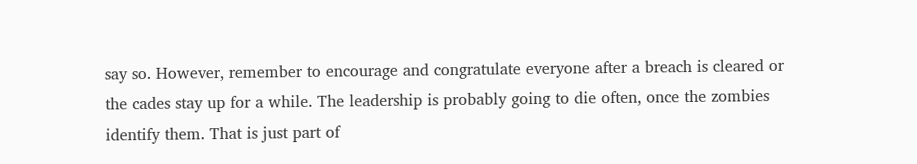say so. However, remember to encourage and congratulate everyone after a breach is cleared or the cades stay up for a while. The leadership is probably going to die often, once the zombies identify them. That is just part of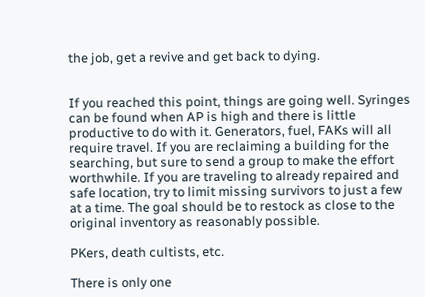the job, get a revive and get back to dying.


If you reached this point, things are going well. Syringes can be found when AP is high and there is little productive to do with it. Generators, fuel, FAKs will all require travel. If you are reclaiming a building for the searching, but sure to send a group to make the effort worthwhile. If you are traveling to already repaired and safe location, try to limit missing survivors to just a few at a time. The goal should be to restock as close to the original inventory as reasonably possible.

PKers, death cultists, etc.

There is only one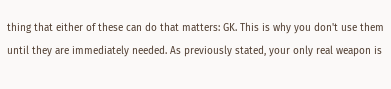thing that either of these can do that matters: GK. This is why you don't use them until they are immediately needed. As previously stated, your only real weapon is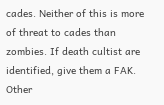cades. Neither of this is more of threat to cades than zombies. If death cultist are identified, give them a FAK. Other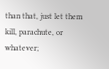than that, just let them kill, parachute, or whatever;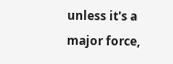unless it's a major force,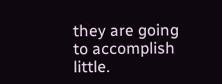they are going to accomplish little.